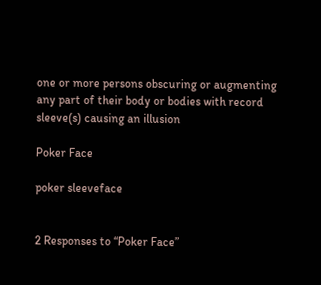one or more persons obscuring or augmenting any part of their body or bodies with record sleeve(s) causing an illusion

Poker Face

poker sleeveface


2 Responses to “Poker Face”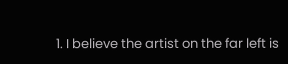1. I believe the artist on the far left is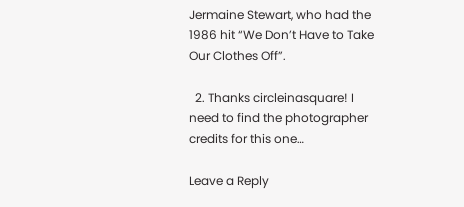Jermaine Stewart, who had the 1986 hit “We Don’t Have to Take Our Clothes Off”.

  2. Thanks circleinasquare! I need to find the photographer credits for this one…

Leave a Reply